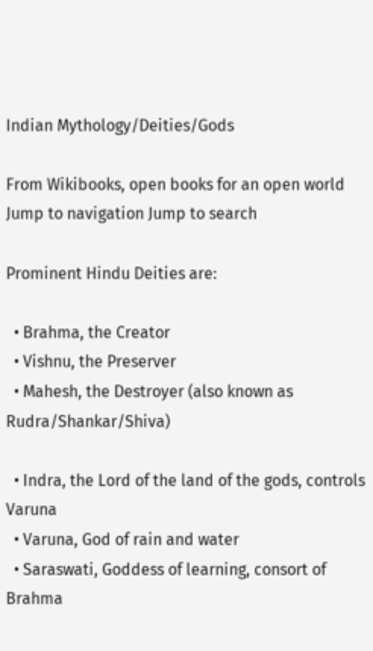Indian Mythology/Deities/Gods

From Wikibooks, open books for an open world
Jump to navigation Jump to search

Prominent Hindu Deities are:

  • Brahma, the Creator
  • Vishnu, the Preserver
  • Mahesh, the Destroyer (also known as Rudra/Shankar/Shiva)

  • Indra, the Lord of the land of the gods, controls Varuna
  • Varuna, God of rain and water
  • Saraswati, Goddess of learning, consort of Brahma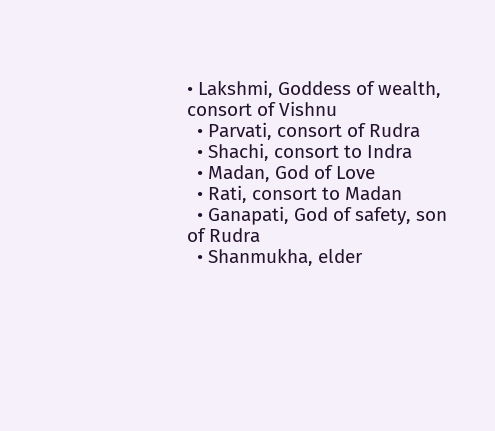• Lakshmi, Goddess of wealth, consort of Vishnu
  • Parvati, consort of Rudra
  • Shachi, consort to Indra
  • Madan, God of Love
  • Rati, consort to Madan
  • Ganapati, God of safety, son of Rudra
  • Shanmukha, elder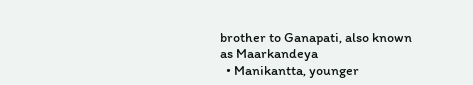brother to Ganapati, also known as Maarkandeya
  • Manikantta, younger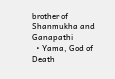brother of Shanmukha and Ganapathi
  • Yama, God of Death